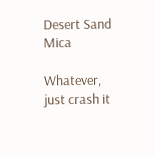Desert Sand Mica

Whatever, just crash it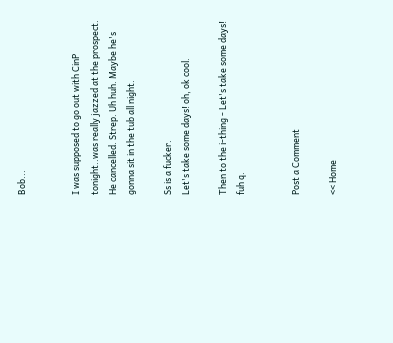Bob...


I was supposed to go out with CinP tonight..was really jazzed at the prospect. He cancelled. Strep. Uh huh. Maybe he's gonna sit in the tub all night.

Ss is a fucker.
Let's take some days! oh, ok cool.

Then to the i-thing - Let's take some days!
fuh q.


Post a Comment

<< Home